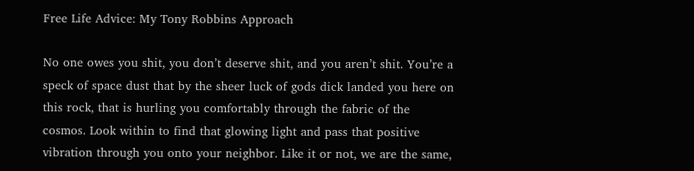Free Life Advice: My Tony Robbins Approach

No one owes you shit, you don’t deserve shit, and you aren’t shit. You’re a speck of space dust that by the sheer luck of gods dick landed you here on this rock, that is hurling you comfortably through the fabric of the cosmos. Look within to find that glowing light and pass that positive vibration through you onto your neighbor. Like it or not, we are the same,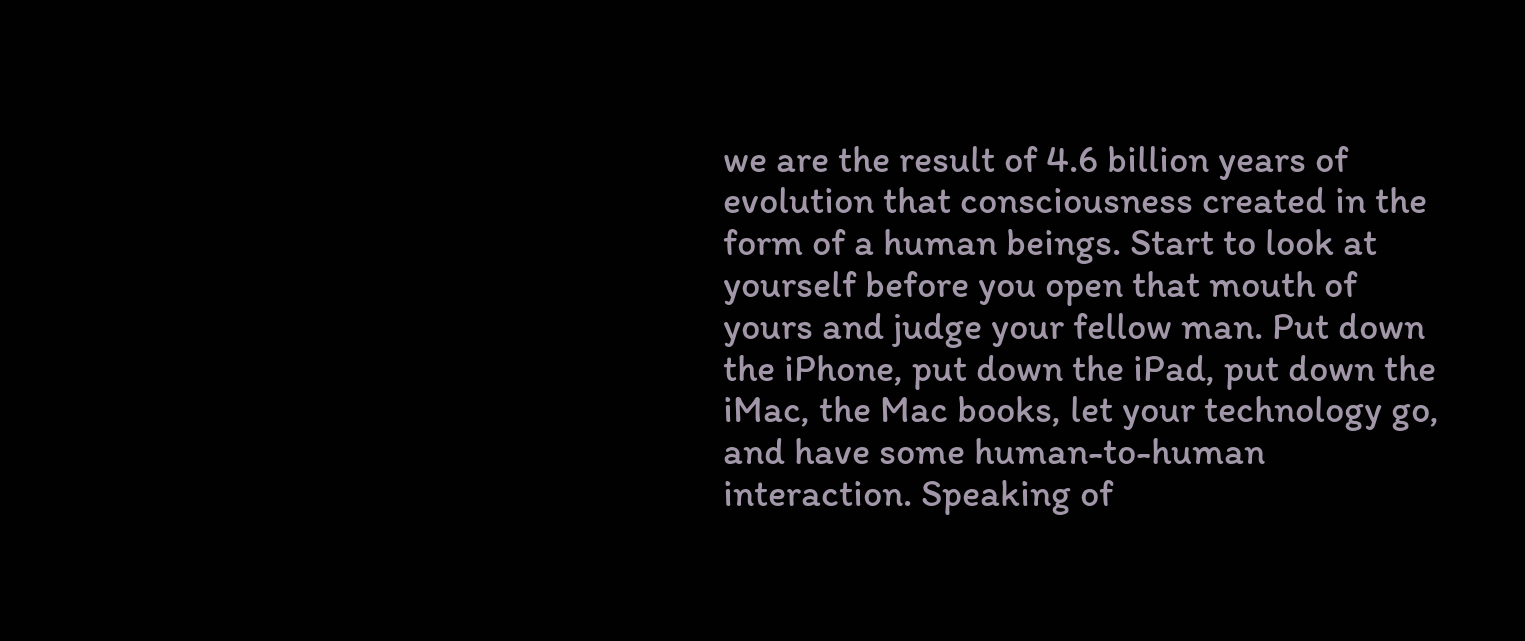we are the result of 4.6 billion years of evolution that consciousness created in the form of a human beings. Start to look at yourself before you open that mouth of yours and judge your fellow man. Put down the iPhone, put down the iPad, put down the iMac, the Mac books, let your technology go, and have some human-to-human interaction. Speaking of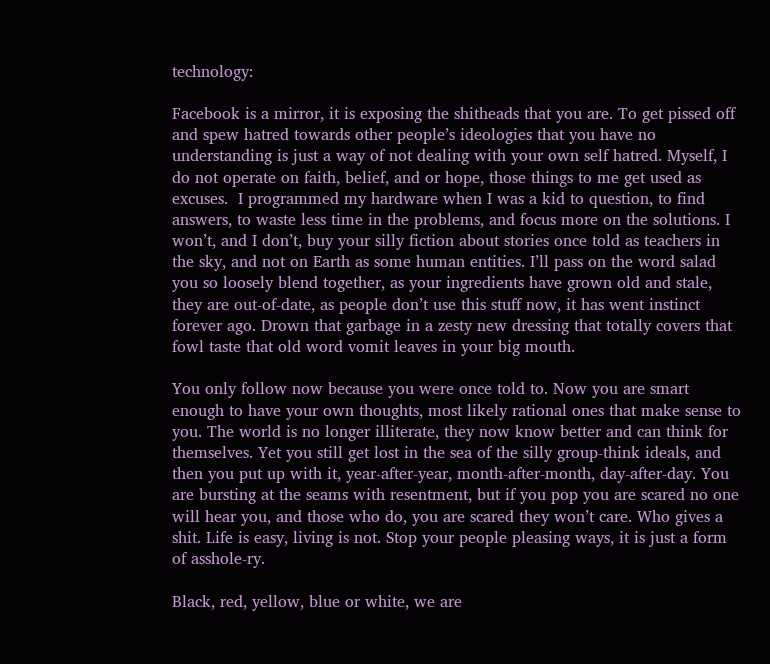technology:

Facebook is a mirror, it is exposing the shitheads that you are. To get pissed off and spew hatred towards other people’s ideologies that you have no understanding is just a way of not dealing with your own self hatred. Myself, I do not operate on faith, belief, and or hope, those things to me get used as excuses.  I programmed my hardware when I was a kid to question, to find answers, to waste less time in the problems, and focus more on the solutions. I won’t, and I don’t, buy your silly fiction about stories once told as teachers in the sky, and not on Earth as some human entities. I’ll pass on the word salad you so loosely blend together, as your ingredients have grown old and stale, they are out-of-date, as people don’t use this stuff now, it has went instinct forever ago. Drown that garbage in a zesty new dressing that totally covers that fowl taste that old word vomit leaves in your big mouth.

You only follow now because you were once told to. Now you are smart enough to have your own thoughts, most likely rational ones that make sense to you. The world is no longer illiterate, they now know better and can think for themselves. Yet you still get lost in the sea of the silly group-think ideals, and then you put up with it, year-after-year, month-after-month, day-after-day. You are bursting at the seams with resentment, but if you pop you are scared no one will hear you, and those who do, you are scared they won’t care. Who gives a shit. Life is easy, living is not. Stop your people pleasing ways, it is just a form of asshole-ry.

Black, red, yellow, blue or white, we are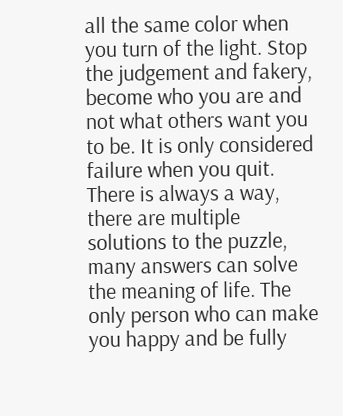all the same color when you turn of the light. Stop the judgement and fakery, become who you are and not what others want you to be. It is only considered failure when you quit. There is always a way, there are multiple solutions to the puzzle, many answers can solve the meaning of life. The only person who can make you happy and be fully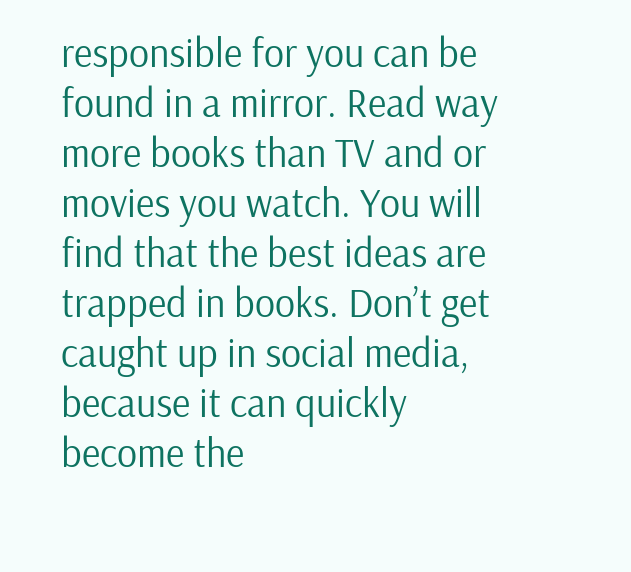responsible for you can be found in a mirror. Read way more books than TV and or movies you watch. You will find that the best ideas are trapped in books. Don’t get caught up in social media, because it can quickly become the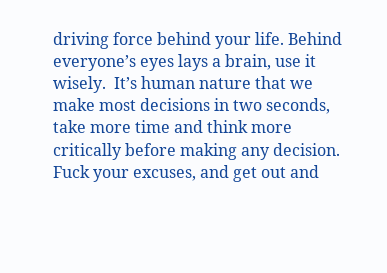driving force behind your life. Behind everyone’s eyes lays a brain, use it wisely.  It’s human nature that we make most decisions in two seconds, take more time and think more critically before making any decision. Fuck your excuses, and get out and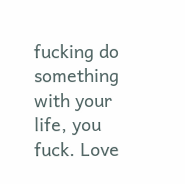fucking do something with your life, you fuck. Love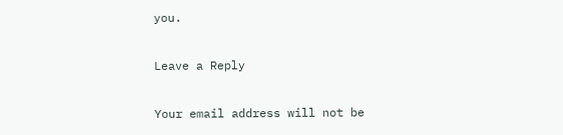you.

Leave a Reply

Your email address will not be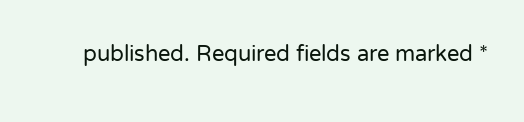published. Required fields are marked *